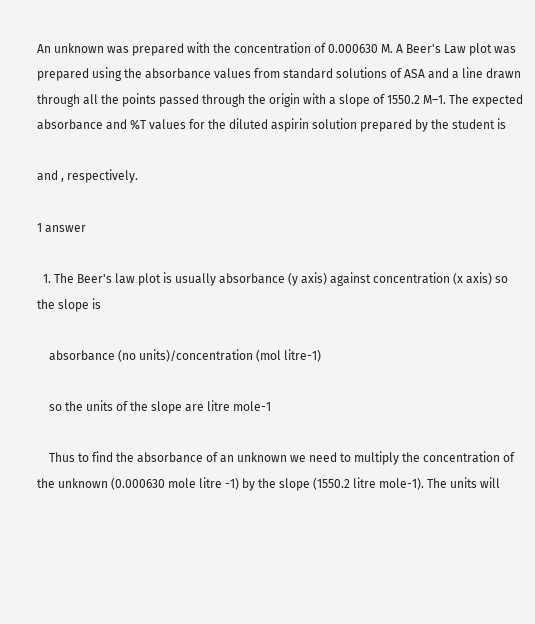An unknown was prepared with the concentration of 0.000630 M. A Beer's Law plot was prepared using the absorbance values from standard solutions of ASA and a line drawn through all the points passed through the origin with a slope of 1550.2 M–1. The expected absorbance and %T values for the diluted aspirin solution prepared by the student is

and , respectively.

1 answer

  1. The Beer's law plot is usually absorbance (y axis) against concentration (x axis) so the slope is

    absorbance (no units)/concentration (mol litre-1)

    so the units of the slope are litre mole-1

    Thus to find the absorbance of an unknown we need to multiply the concentration of the unknown (0.000630 mole litre -1) by the slope (1550.2 litre mole-1). The units will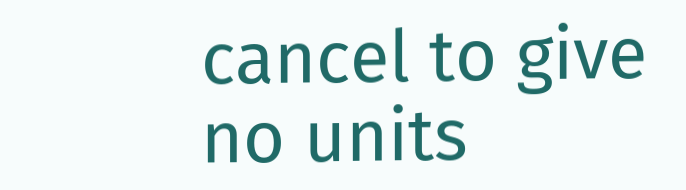cancel to give no units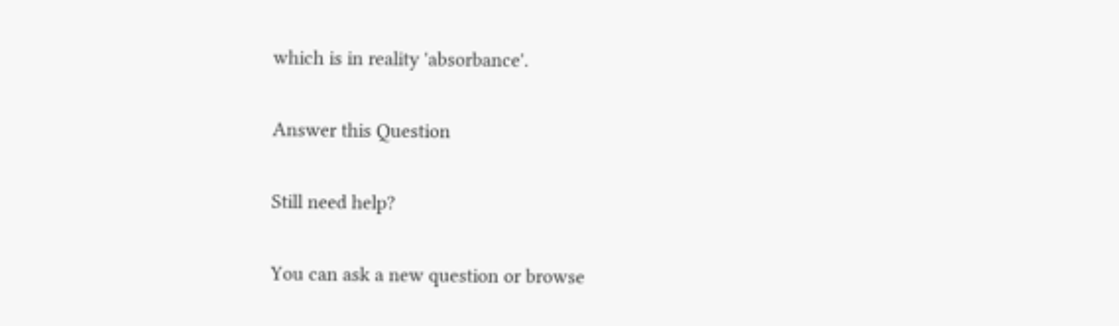which is in reality 'absorbance'.

Answer this Question

Still need help?

You can ask a new question or browse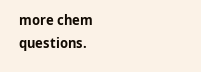more chem questions.